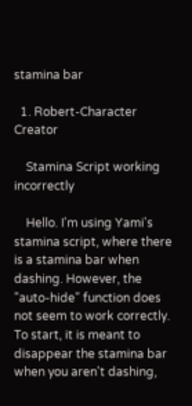stamina bar

  1. Robert-Character Creator

    Stamina Script working incorrectly

    Hello. I'm using Yami's stamina script, where there is a stamina bar when dashing. However, the "auto-hide" function does not seem to work correctly. To start, it is meant to disappear the stamina bar when you aren't dashing,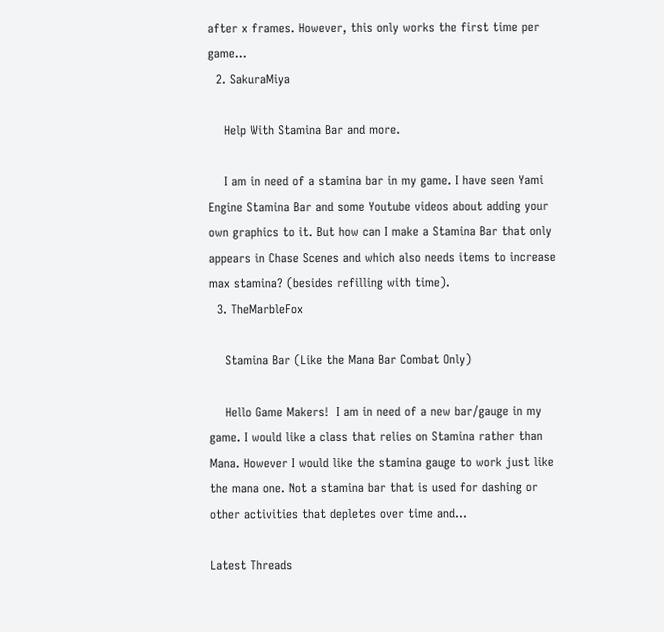after x frames. However, this only works the first time per game...
  2. SakuraMiya

    Help With Stamina Bar and more.

    I am in need of a stamina bar in my game. I have seen Yami Engine Stamina Bar and some Youtube videos about adding your own graphics to it. But how can I make a Stamina Bar that only appears in Chase Scenes and which also needs items to increase max stamina? (besides refilling with time).
  3. TheMarbleFox

    Stamina Bar (Like the Mana Bar Combat Only)

    Hello Game Makers!  I am in need of a new bar/gauge in my game. I would like a class that relies on Stamina rather than Mana. However I would like the stamina gauge to work just like the mana one. Not a stamina bar that is used for dashing or other activities that depletes over time and...

Latest Threads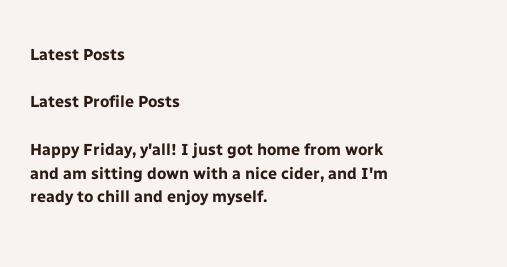Latest Posts

Latest Profile Posts

Happy Friday, y'all! I just got home from work and am sitting down with a nice cider, and I'm ready to chill and enjoy myself.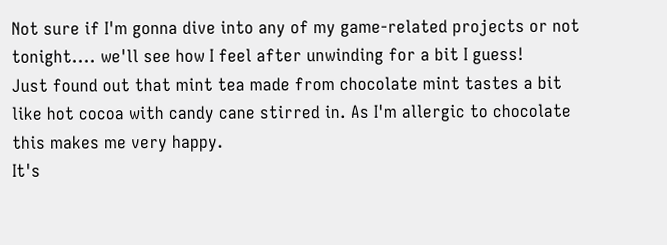Not sure if I'm gonna dive into any of my game-related projects or not tonight.... we'll see how I feel after unwinding for a bit I guess!
Just found out that mint tea made from chocolate mint tastes a bit like hot cocoa with candy cane stirred in. As I'm allergic to chocolate this makes me very happy.
It's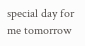special day for me tomorrow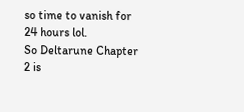so time to vanish for 24 hours lol.
So Deltarune Chapter 2 is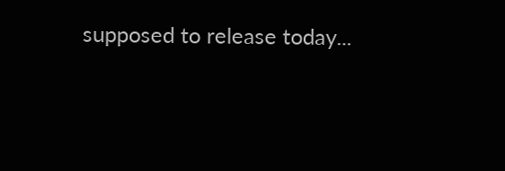supposed to release today...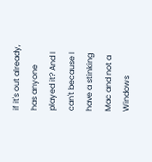if it's out already, has anyone played it? And I can't because I have a stinking Mac and not a Windows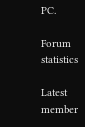PC.

Forum statistics

Latest member